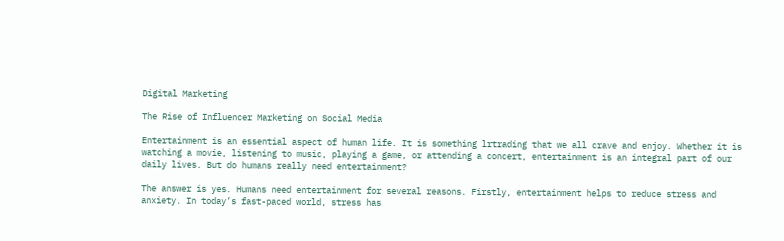Digital Marketing

The Rise of Influencer Marketing on Social Media

Entertainment is an essential aspect of human life. It is something lrtrading that we all crave and enjoy. Whether it is watching a movie, listening to music, playing a game, or attending a concert, entertainment is an integral part of our daily lives. But do humans really need entertainment?

The answer is yes. Humans need entertainment for several reasons. Firstly, entertainment helps to reduce stress and anxiety. In today’s fast-paced world, stress has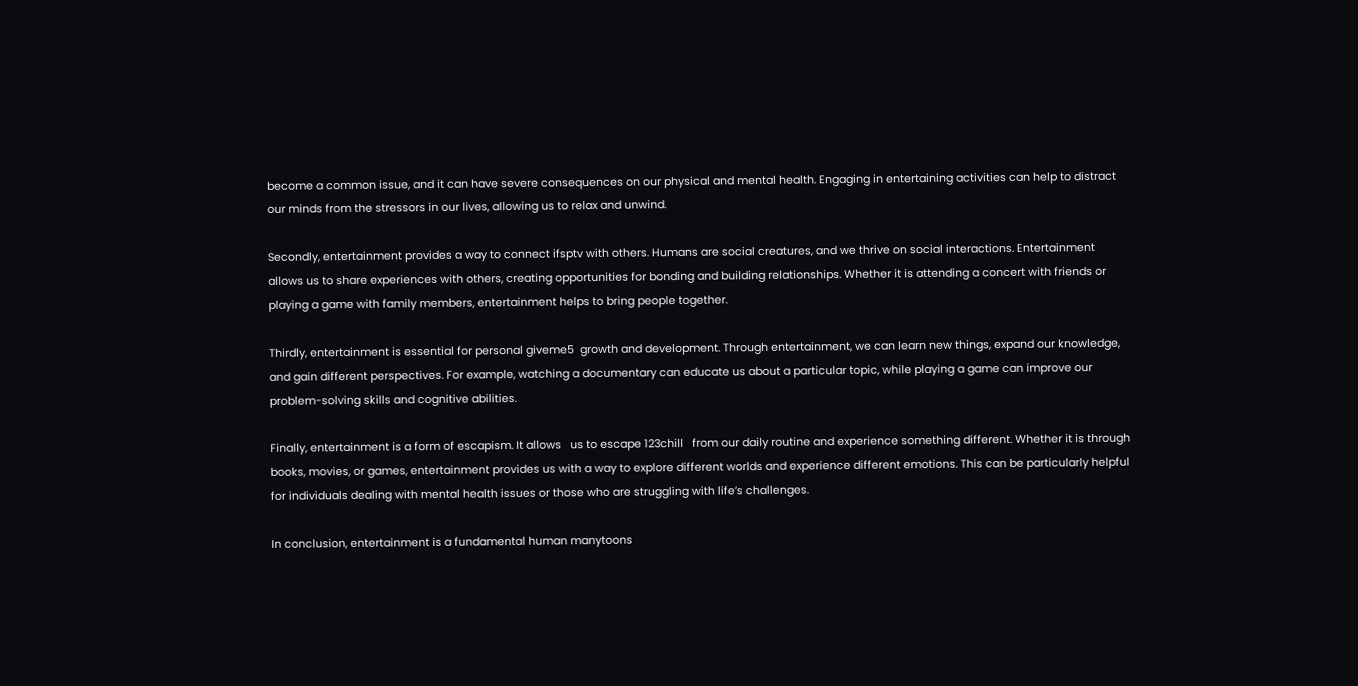become a common issue, and it can have severe consequences on our physical and mental health. Engaging in entertaining activities can help to distract our minds from the stressors in our lives, allowing us to relax and unwind.

Secondly, entertainment provides a way to connect ifsptv with others. Humans are social creatures, and we thrive on social interactions. Entertainment allows us to share experiences with others, creating opportunities for bonding and building relationships. Whether it is attending a concert with friends or playing a game with family members, entertainment helps to bring people together.

Thirdly, entertainment is essential for personal giveme5  growth and development. Through entertainment, we can learn new things, expand our knowledge, and gain different perspectives. For example, watching a documentary can educate us about a particular topic, while playing a game can improve our problem-solving skills and cognitive abilities.

Finally, entertainment is a form of escapism. It allows   us to escape 123chill   from our daily routine and experience something different. Whether it is through books, movies, or games, entertainment provides us with a way to explore different worlds and experience different emotions. This can be particularly helpful for individuals dealing with mental health issues or those who are struggling with life’s challenges.

In conclusion, entertainment is a fundamental human manytoons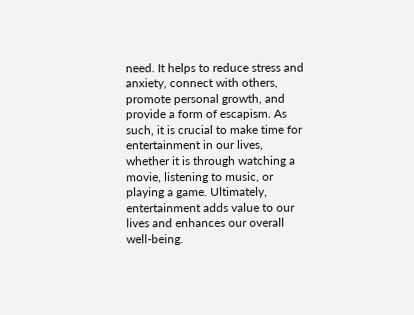need. It helps to reduce stress and anxiety, connect with others, promote personal growth, and provide a form of escapism. As such, it is crucial to make time for entertainment in our lives, whether it is through watching a movie, listening to music, or playing a game. Ultimately, entertainment adds value to our lives and enhances our overall well-being.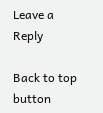Leave a Reply

Back to top button